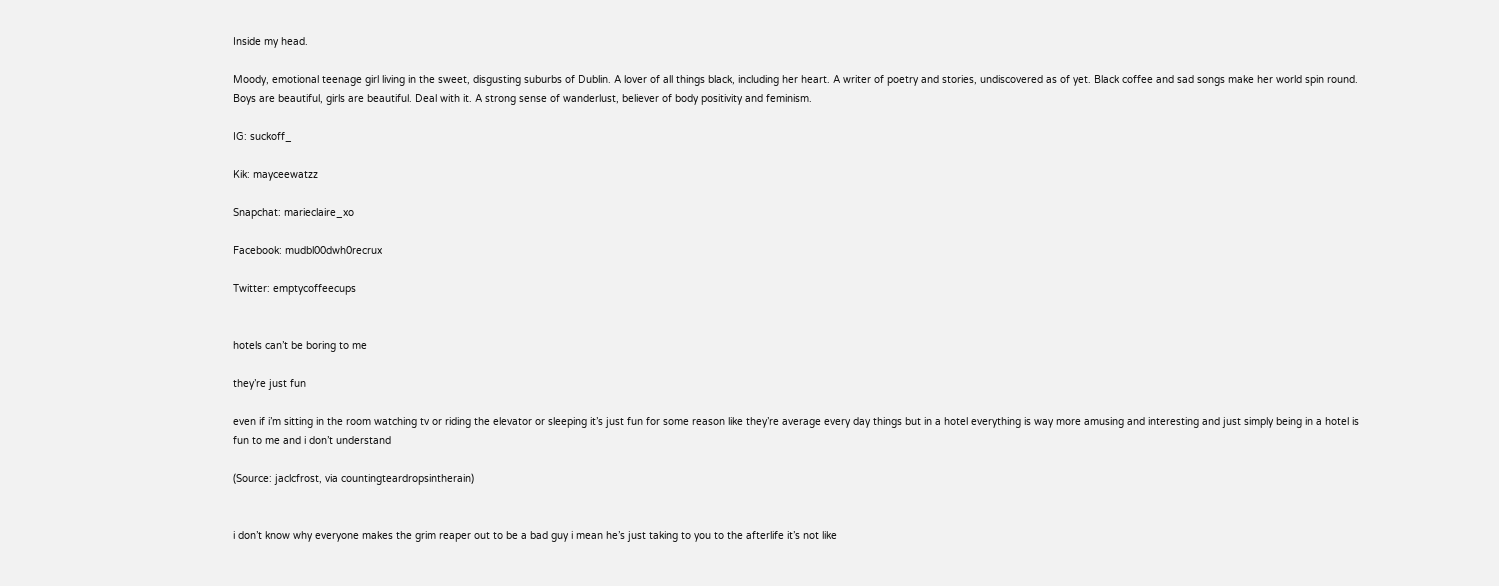Inside my head.

Moody, emotional teenage girl living in the sweet, disgusting suburbs of Dublin. A lover of all things black, including her heart. A writer of poetry and stories, undiscovered as of yet. Black coffee and sad songs make her world spin round. Boys are beautiful, girls are beautiful. Deal with it. A strong sense of wanderlust, believer of body positivity and feminism.

IG: suckoff_

Kik: mayceewatzz

Snapchat: marieclaire_xo

Facebook: mudbl00dwh0recrux

Twitter: emptycoffeecups


hotels can’t be boring to me

they’re just fun

even if i’m sitting in the room watching tv or riding the elevator or sleeping it’s just fun for some reason like they’re average every day things but in a hotel everything is way more amusing and interesting and just simply being in a hotel is fun to me and i don’t understand

(Source: jaclcfrost, via countingteardropsintherain)


i don’t know why everyone makes the grim reaper out to be a bad guy i mean he’s just taking to you to the afterlife it’s not like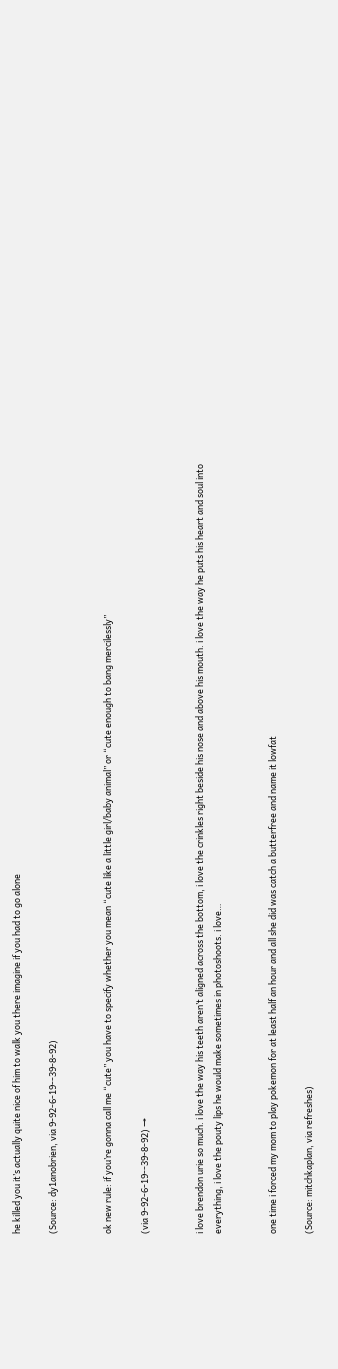he killed you it’s actually quite nice of him to walk you there imagine if you had to go alone

(Source: dy1anobrien, via 9-92-6-19--39-8-92)


ok new rule: if you’re gonna call me “cute” you have to specify whether you mean “cute like a little girl/baby animal” or “cute enough to bang mercilessly”

(via 9-92-6-19--39-8-92) →


i love brendon urie so much. i love the way his teeth aren’t aligned across the bottom, i love the crinkles right beside his nose and above his mouth. i love the way he puts his heart and soul into everything, i love the pouty lips he would make sometimes in photoshoots. i love…


one time i forced my mom to play pokemon for at least half an hour and all she did was catch a butterfree and name it lowfat

(Source: mitchkaplan, via refreshes)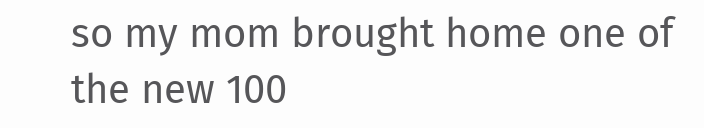so my mom brought home one of the new 100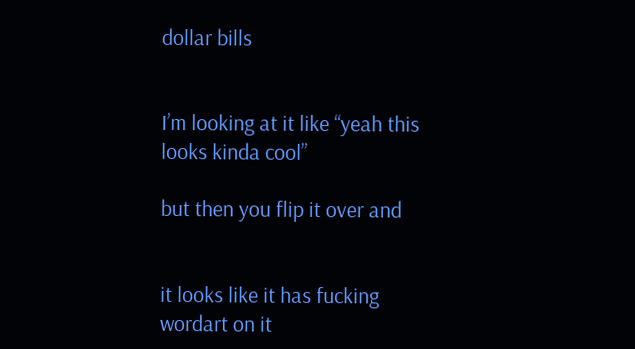dollar bills


I’m looking at it like “yeah this looks kinda cool”

but then you flip it over and


it looks like it has fucking wordart on it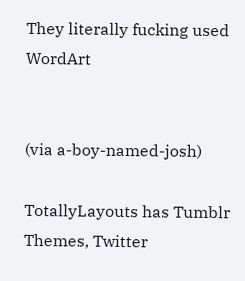They literally fucking used WordArt


(via a-boy-named-josh)

TotallyLayouts has Tumblr Themes, Twitter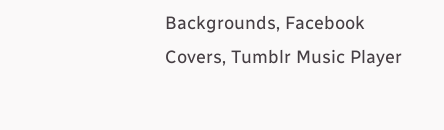Backgrounds, Facebook Covers, Tumblr Music Player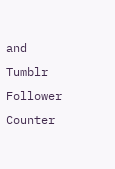and Tumblr Follower Counter